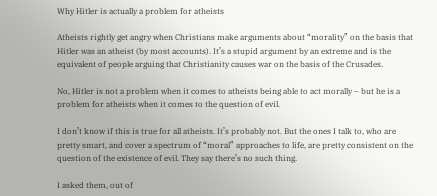Why Hitler is actually a problem for atheists

Atheists rightly get angry when Christians make arguments about “morality” on the basis that Hitler was an atheist (by most accounts). It’s a stupid argument by an extreme and is the equivalent of people arguing that Christianity causes war on the basis of the Crusades.

No, Hitler is not a problem when it comes to atheists being able to act morally – but he is a problem for atheists when it comes to the question of evil.

I don’t know if this is true for all atheists. It’s probably not. But the ones I talk to, who are pretty smart, and cover a spectrum of “moral” approaches to life, are pretty consistent on the question of the existence of evil. They say there’s no such thing.

I asked them, out of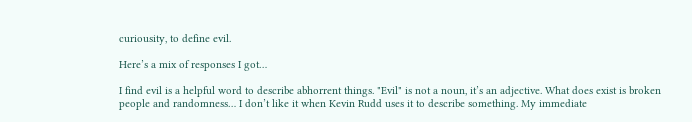curiousity, to define evil.

Here’s a mix of responses I got…

I find evil is a helpful word to describe abhorrent things. "Evil" is not a noun, it’s an adjective. What does exist is broken people and randomness… I don’t like it when Kevin Rudd uses it to describe something. My immediate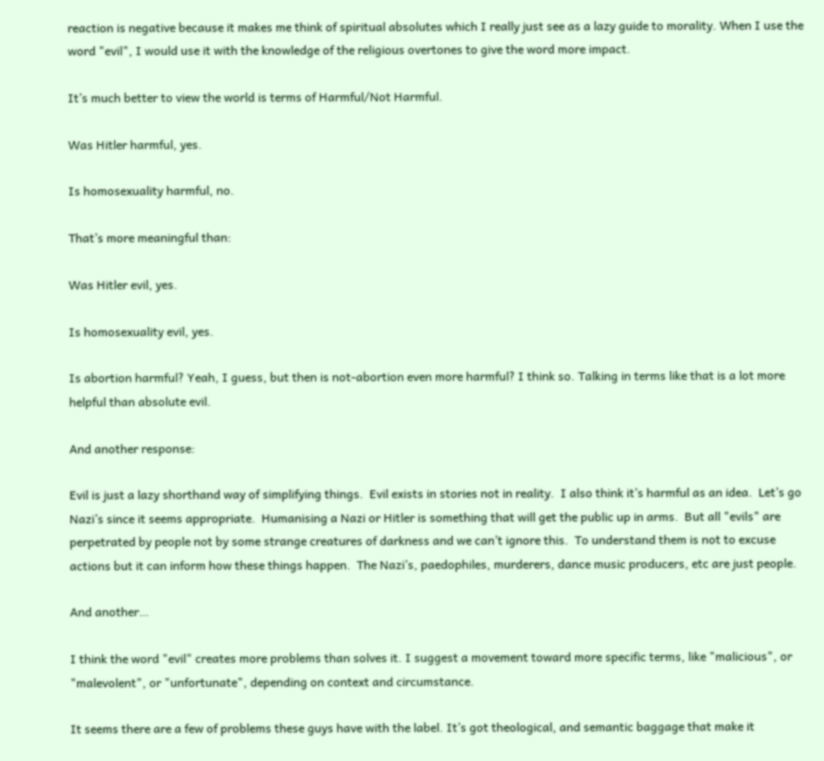reaction is negative because it makes me think of spiritual absolutes which I really just see as a lazy guide to morality. When I use the word "evil", I would use it with the knowledge of the religious overtones to give the word more impact.

It’s much better to view the world is terms of Harmful/Not Harmful.

Was Hitler harmful, yes.

Is homosexuality harmful, no.

That’s more meaningful than:

Was Hitler evil, yes.

Is homosexuality evil, yes.

Is abortion harmful? Yeah, I guess, but then is not-abortion even more harmful? I think so. Talking in terms like that is a lot more helpful than absolute evil.

And another response:

Evil is just a lazy shorthand way of simplifying things.  Evil exists in stories not in reality.  I also think it’s harmful as an idea.  Let’s go Nazi’s since it seems appropriate.  Humanising a Nazi or Hitler is something that will get the public up in arms.  But all "evils" are perpetrated by people not by some strange creatures of darkness and we can’t ignore this.  To understand them is not to excuse actions but it can inform how these things happen.  The Nazi’s, paedophiles, murderers, dance music producers, etc are just people.

And another…

I think the word "evil" creates more problems than solves it. I suggest a movement toward more specific terms, like "malicious", or "malevolent", or "unfortunate", depending on context and circumstance.

It seems there are a few of problems these guys have with the label. It’s got theological, and semantic baggage that make it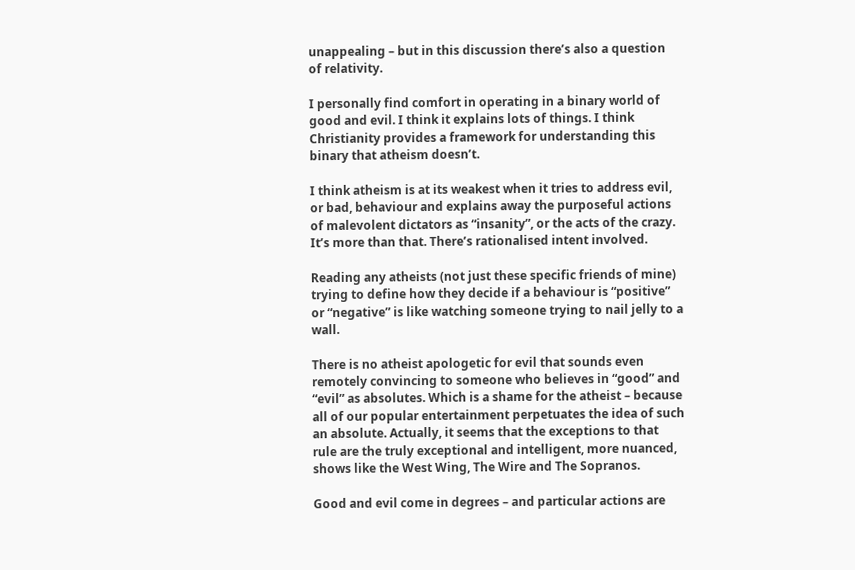unappealing – but in this discussion there’s also a question of relativity.

I personally find comfort in operating in a binary world of good and evil. I think it explains lots of things. I think Christianity provides a framework for understanding this binary that atheism doesn’t.

I think atheism is at its weakest when it tries to address evil, or bad, behaviour and explains away the purposeful actions of malevolent dictators as “insanity”, or the acts of the crazy. It’s more than that. There’s rationalised intent involved.

Reading any atheists (not just these specific friends of mine) trying to define how they decide if a behaviour is “positive” or “negative” is like watching someone trying to nail jelly to a wall.

There is no atheist apologetic for evil that sounds even remotely convincing to someone who believes in “good” and “evil” as absolutes. Which is a shame for the atheist – because all of our popular entertainment perpetuates the idea of such an absolute. Actually, it seems that the exceptions to that rule are the truly exceptional and intelligent, more nuanced, shows like the West Wing, The Wire and The Sopranos.

Good and evil come in degrees – and particular actions are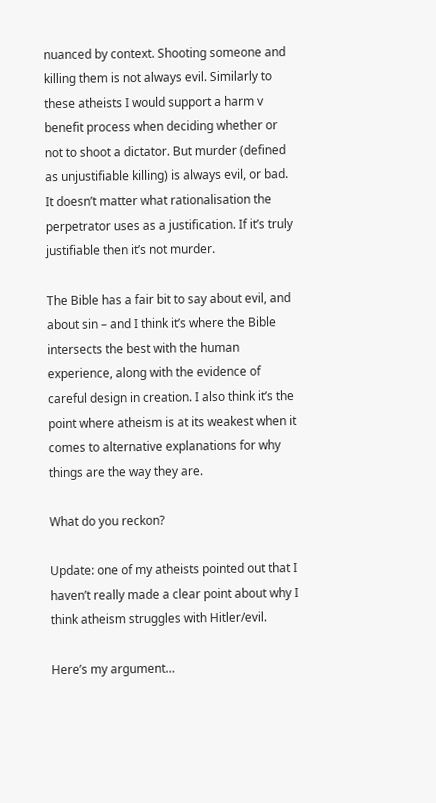nuanced by context. Shooting someone and killing them is not always evil. Similarly to these atheists I would support a harm v benefit process when deciding whether or not to shoot a dictator. But murder (defined as unjustifiable killing) is always evil, or bad. It doesn’t matter what rationalisation the perpetrator uses as a justification. If it’s truly justifiable then it’s not murder.

The Bible has a fair bit to say about evil, and about sin – and I think it’s where the Bible intersects the best with the human experience, along with the evidence of careful design in creation. I also think it’s the point where atheism is at its weakest when it comes to alternative explanations for why things are the way they are.

What do you reckon?

Update: one of my atheists pointed out that I haven’t really made a clear point about why I think atheism struggles with Hitler/evil.

Here’s my argument…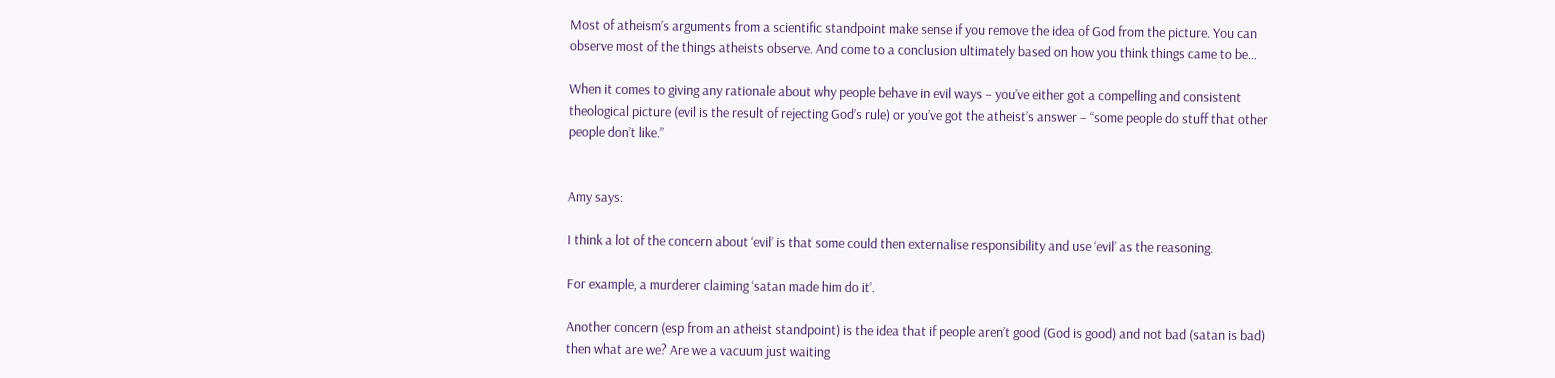Most of atheism’s arguments from a scientific standpoint make sense if you remove the idea of God from the picture. You can observe most of the things atheists observe. And come to a conclusion ultimately based on how you think things came to be…

When it comes to giving any rationale about why people behave in evil ways – you’ve either got a compelling and consistent theological picture (evil is the result of rejecting God’s rule) or you’ve got the atheist’s answer – “some people do stuff that other people don’t like.”


Amy says:

I think a lot of the concern about ‘evil’ is that some could then externalise responsibility and use ‘evil’ as the reasoning.

For example, a murderer claiming ‘satan made him do it’.

Another concern (esp from an atheist standpoint) is the idea that if people aren’t good (God is good) and not bad (satan is bad) then what are we? Are we a vacuum just waiting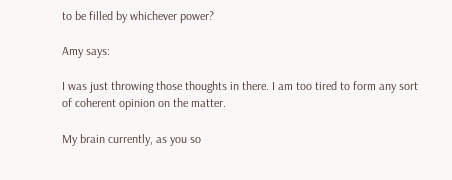to be filled by whichever power?

Amy says:

I was just throwing those thoughts in there. I am too tired to form any sort of coherent opinion on the matter.

My brain currently, as you so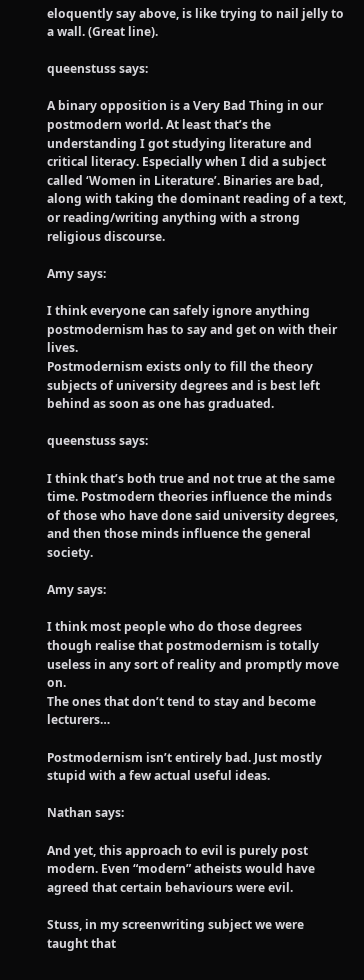eloquently say above, is like trying to nail jelly to a wall. (Great line).

queenstuss says:

A binary opposition is a Very Bad Thing in our postmodern world. At least that’s the understanding I got studying literature and critical literacy. Especially when I did a subject called ‘Women in Literature’. Binaries are bad, along with taking the dominant reading of a text, or reading/writing anything with a strong religious discourse.

Amy says:

I think everyone can safely ignore anything postmodernism has to say and get on with their lives.
Postmodernism exists only to fill the theory subjects of university degrees and is best left behind as soon as one has graduated.

queenstuss says:

I think that’s both true and not true at the same time. Postmodern theories influence the minds of those who have done said university degrees, and then those minds influence the general society.

Amy says:

I think most people who do those degrees though realise that postmodernism is totally useless in any sort of reality and promptly move on.
The ones that don’t tend to stay and become lecturers…

Postmodernism isn’t entirely bad. Just mostly stupid with a few actual useful ideas.

Nathan says:

And yet, this approach to evil is purely post modern. Even “modern” atheists would have agreed that certain behaviours were evil.

Stuss, in my screenwriting subject we were taught that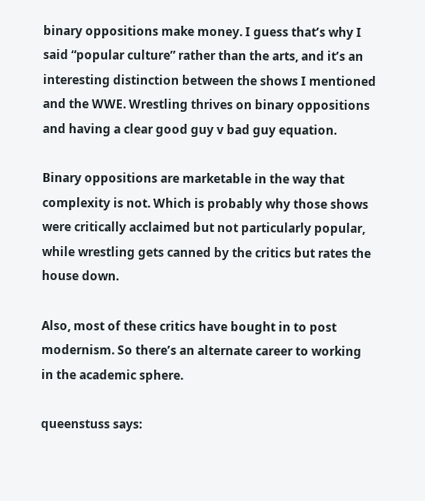binary oppositions make money. I guess that’s why I said “popular culture” rather than the arts, and it’s an interesting distinction between the shows I mentioned and the WWE. Wrestling thrives on binary oppositions and having a clear good guy v bad guy equation.

Binary oppositions are marketable in the way that complexity is not. Which is probably why those shows were critically acclaimed but not particularly popular, while wrestling gets canned by the critics but rates the house down.

Also, most of these critics have bought in to post modernism. So there’s an alternate career to working in the academic sphere.

queenstuss says: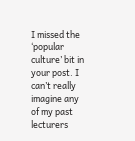I missed the ‘popular culture’ bit in your post. I can’t really imagine any of my past lecturers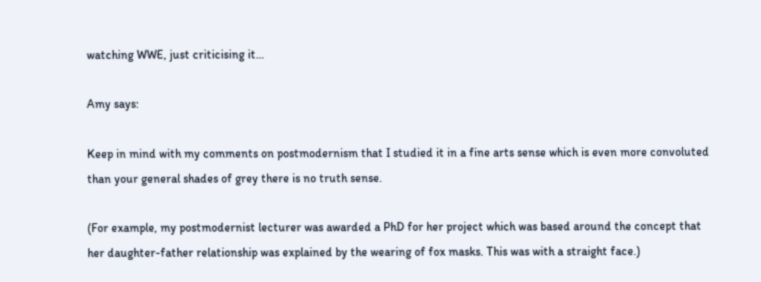watching WWE, just criticising it…

Amy says:

Keep in mind with my comments on postmodernism that I studied it in a fine arts sense which is even more convoluted than your general shades of grey there is no truth sense.

(For example, my postmodernist lecturer was awarded a PhD for her project which was based around the concept that her daughter-father relationship was explained by the wearing of fox masks. This was with a straight face.)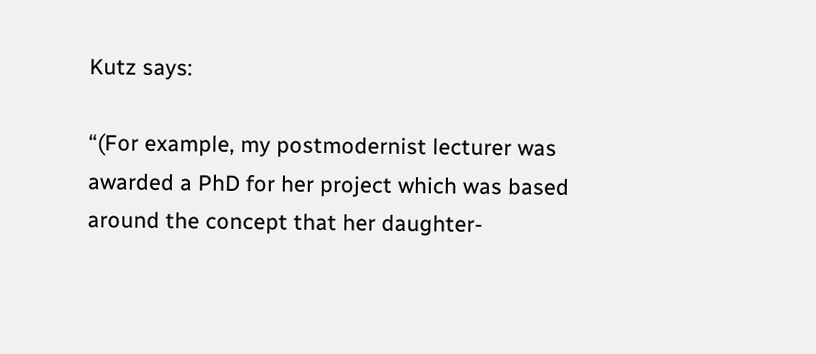Kutz says:

“(For example, my postmodernist lecturer was awarded a PhD for her project which was based around the concept that her daughter-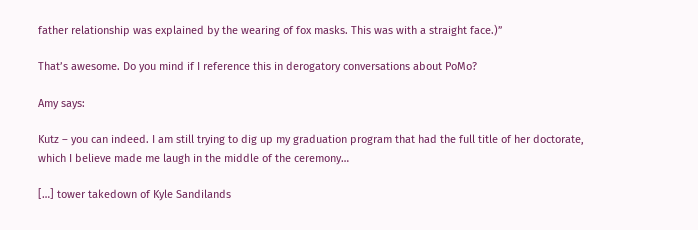father relationship was explained by the wearing of fox masks. This was with a straight face.)”

That’s awesome. Do you mind if I reference this in derogatory conversations about PoMo?

Amy says:

Kutz – you can indeed. I am still trying to dig up my graduation program that had the full title of her doctorate, which I believe made me laugh in the middle of the ceremony…

[…] tower takedown of Kyle Sandilands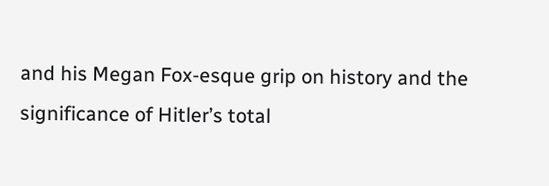and his Megan Fox-esque grip on history and the significance of Hitler’s total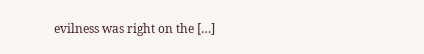evilness was right on the […]